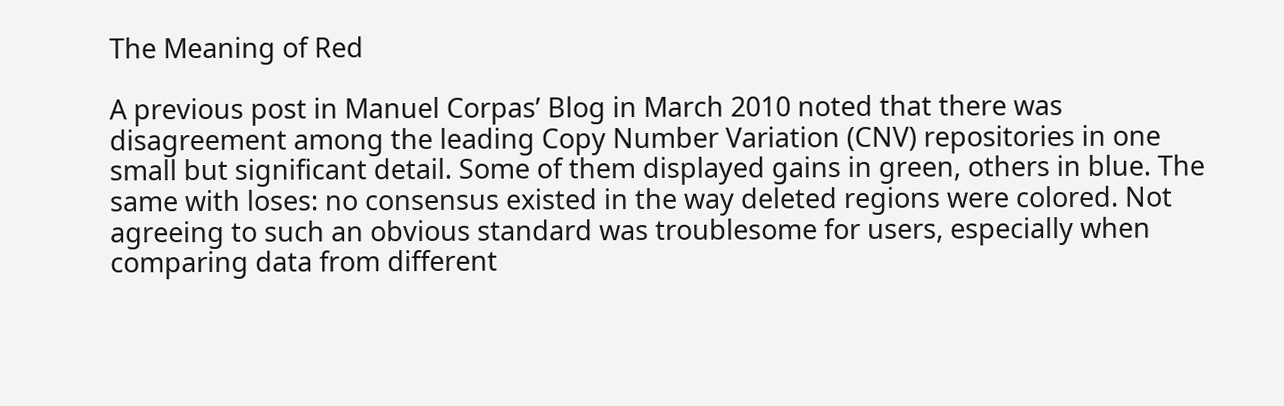The Meaning of Red

A previous post in Manuel Corpas’ Blog in March 2010 noted that there was disagreement among the leading Copy Number Variation (CNV) repositories in one small but significant detail. Some of them displayed gains in green, others in blue. The same with loses: no consensus existed in the way deleted regions were colored. Not agreeing to such an obvious standard was troublesome for users, especially when comparing data from different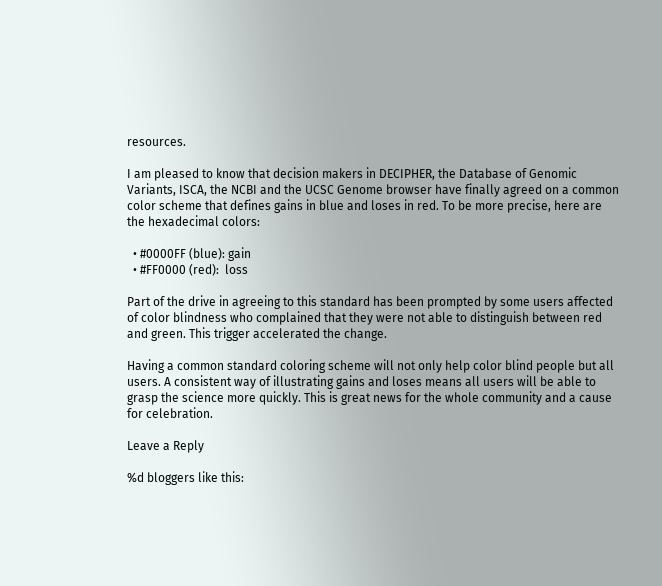resources.

I am pleased to know that decision makers in DECIPHER, the Database of Genomic Variants, ISCA, the NCBI and the UCSC Genome browser have finally agreed on a common color scheme that defines gains in blue and loses in red. To be more precise, here are the hexadecimal colors:

  • #0000FF (blue): gain
  • #FF0000 (red):  loss

Part of the drive in agreeing to this standard has been prompted by some users affected of color blindness who complained that they were not able to distinguish between red and green. This trigger accelerated the change.

Having a common standard coloring scheme will not only help color blind people but all users. A consistent way of illustrating gains and loses means all users will be able to grasp the science more quickly. This is great news for the whole community and a cause for celebration.

Leave a Reply

%d bloggers like this: